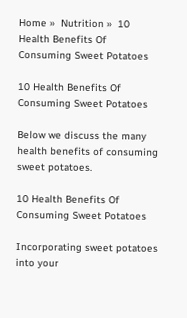Home »  Nutrition »  10 Health Benefits Of Consuming Sweet Potatoes

10 Health Benefits Of Consuming Sweet Potatoes

Below we discuss the many health benefits of consuming sweet potatoes.

10 Health Benefits Of Consuming Sweet Potatoes

Incorporating sweet potatoes into your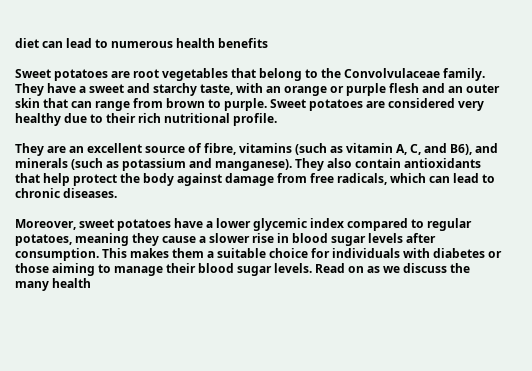diet can lead to numerous health benefits

Sweet potatoes are root vegetables that belong to the Convolvulaceae family. They have a sweet and starchy taste, with an orange or purple flesh and an outer skin that can range from brown to purple. Sweet potatoes are considered very healthy due to their rich nutritional profile.

They are an excellent source of fibre, vitamins (such as vitamin A, C, and B6), and minerals (such as potassium and manganese). They also contain antioxidants that help protect the body against damage from free radicals, which can lead to chronic diseases.

Moreover, sweet potatoes have a lower glycemic index compared to regular potatoes, meaning they cause a slower rise in blood sugar levels after consumption. This makes them a suitable choice for individuals with diabetes or those aiming to manage their blood sugar levels. Read on as we discuss the many health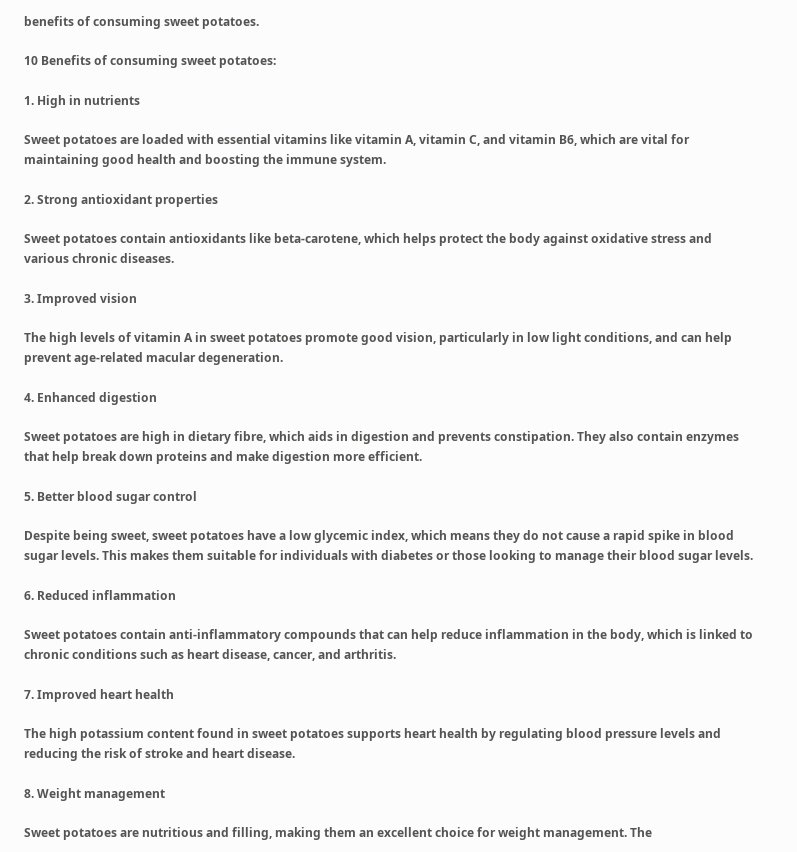benefits of consuming sweet potatoes.

10 Benefits of consuming sweet potatoes:

1. High in nutrients

Sweet potatoes are loaded with essential vitamins like vitamin A, vitamin C, and vitamin B6, which are vital for maintaining good health and boosting the immune system.

2. Strong antioxidant properties

Sweet potatoes contain antioxidants like beta-carotene, which helps protect the body against oxidative stress and various chronic diseases.

3. Improved vision

The high levels of vitamin A in sweet potatoes promote good vision, particularly in low light conditions, and can help prevent age-related macular degeneration.

4. Enhanced digestion

Sweet potatoes are high in dietary fibre, which aids in digestion and prevents constipation. They also contain enzymes that help break down proteins and make digestion more efficient.

5. Better blood sugar control

Despite being sweet, sweet potatoes have a low glycemic index, which means they do not cause a rapid spike in blood sugar levels. This makes them suitable for individuals with diabetes or those looking to manage their blood sugar levels.

6. Reduced inflammation

Sweet potatoes contain anti-inflammatory compounds that can help reduce inflammation in the body, which is linked to chronic conditions such as heart disease, cancer, and arthritis.

7. Improved heart health

The high potassium content found in sweet potatoes supports heart health by regulating blood pressure levels and reducing the risk of stroke and heart disease.

8. Weight management

Sweet potatoes are nutritious and filling, making them an excellent choice for weight management. The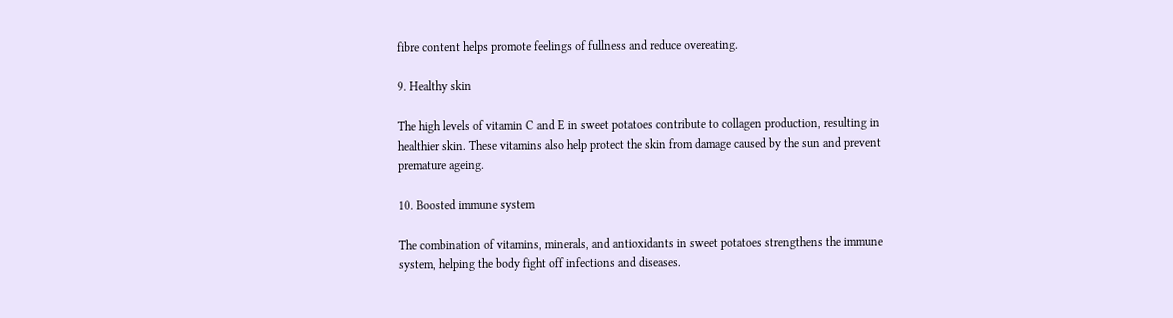fibre content helps promote feelings of fullness and reduce overeating.

9. Healthy skin

The high levels of vitamin C and E in sweet potatoes contribute to collagen production, resulting in healthier skin. These vitamins also help protect the skin from damage caused by the sun and prevent premature ageing.

10. Boosted immune system

The combination of vitamins, minerals, and antioxidants in sweet potatoes strengthens the immune system, helping the body fight off infections and diseases.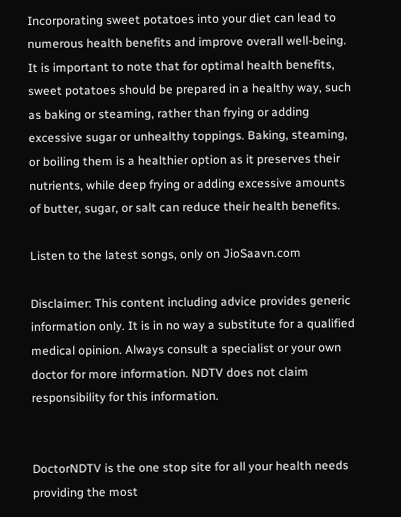Incorporating sweet potatoes into your diet can lead to numerous health benefits and improve overall well-being. It is important to note that for optimal health benefits, sweet potatoes should be prepared in a healthy way, such as baking or steaming, rather than frying or adding excessive sugar or unhealthy toppings. Baking, steaming, or boiling them is a healthier option as it preserves their nutrients, while deep frying or adding excessive amounts of butter, sugar, or salt can reduce their health benefits.

Listen to the latest songs, only on JioSaavn.com

Disclaimer: This content including advice provides generic information only. It is in no way a substitute for a qualified medical opinion. Always consult a specialist or your own doctor for more information. NDTV does not claim responsibility for this information.


DoctorNDTV is the one stop site for all your health needs providing the most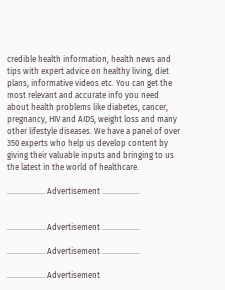credible health information, health news and tips with expert advice on healthy living, diet plans, informative videos etc. You can get the most relevant and accurate info you need about health problems like diabetes, cancer, pregnancy, HIV and AIDS, weight loss and many other lifestyle diseases. We have a panel of over 350 experts who help us develop content by giving their valuable inputs and bringing to us the latest in the world of healthcare.

................... Advertisement ...................


................... Advertisement ...................

................... Advertisement ...................

................... Advertisement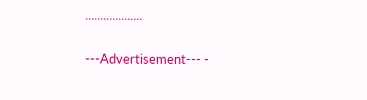...................

---Advertisement--- -